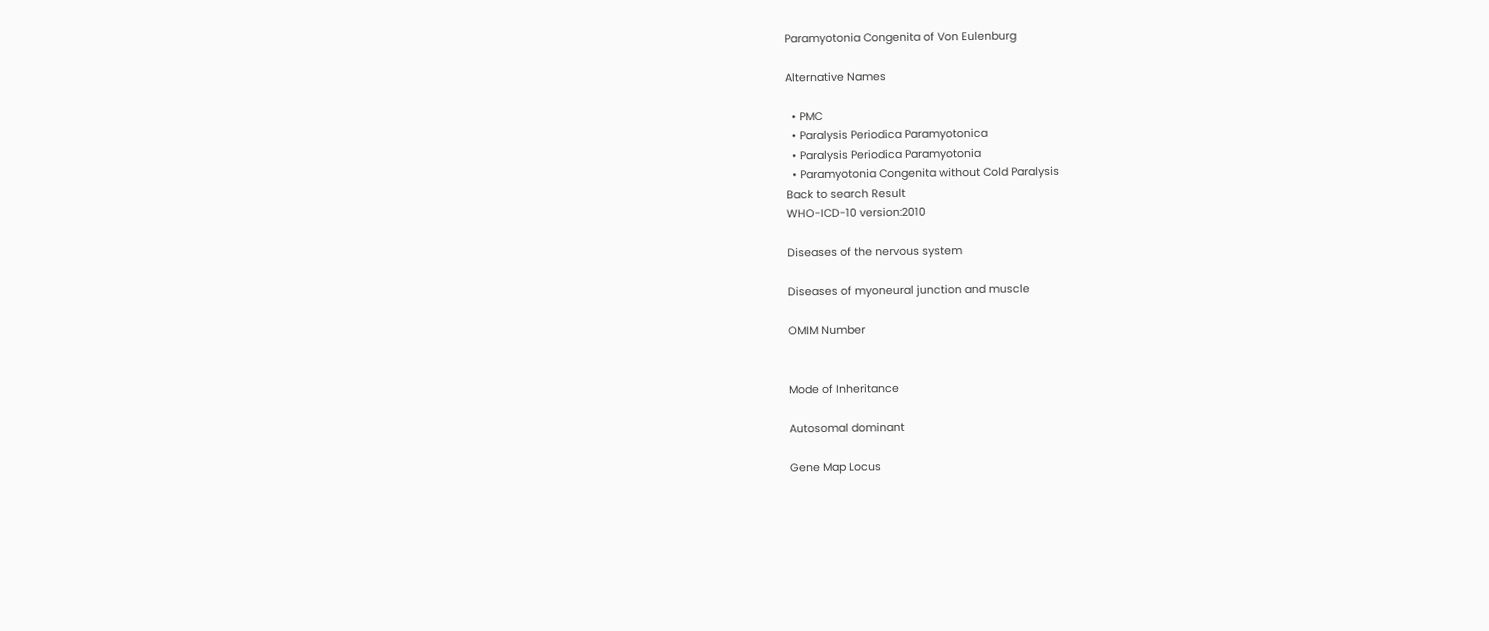Paramyotonia Congenita of Von Eulenburg

Alternative Names

  • PMC
  • Paralysis Periodica Paramyotonica
  • Paralysis Periodica Paramyotonia
  • Paramyotonia Congenita without Cold Paralysis
Back to search Result
WHO-ICD-10 version:2010

Diseases of the nervous system

Diseases of myoneural junction and muscle

OMIM Number


Mode of Inheritance

Autosomal dominant

Gene Map Locus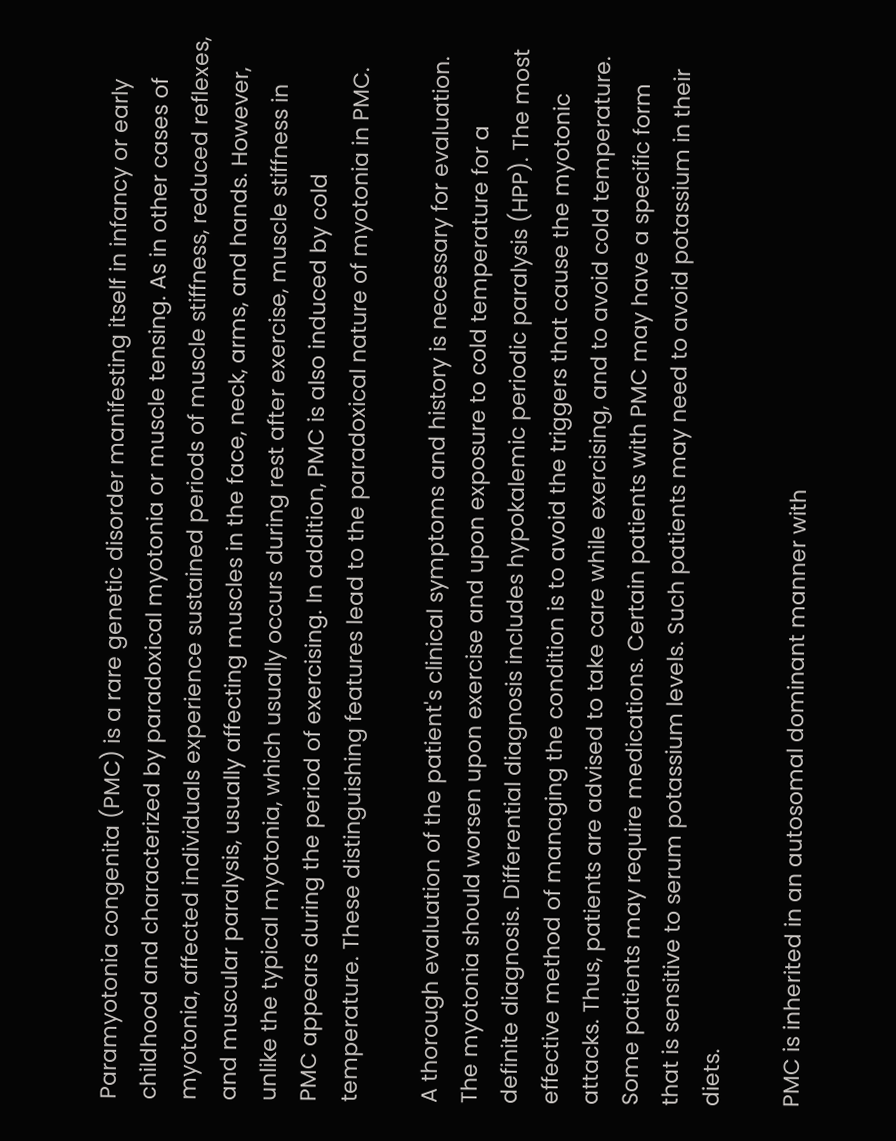Paramyotonia congenita (PMC) is a rare genetic disorder manifesting itself in infancy or early childhood and characterized by paradoxical myotonia or muscle tensing. As in other cases of myotonia, affected individuals experience sustained periods of muscle stiffness, reduced reflexes, and muscular paralysis, usually affecting muscles in the face, neck, arms, and hands. However, unlike the typical myotonia, which usually occurs during rest after exercise, muscle stiffness in PMC appears during the period of exercising. In addition, PMC is also induced by cold temperature. These distinguishing features lead to the paradoxical nature of myotonia in PMC.

A thorough evaluation of the patient's clinical symptoms and history is necessary for evaluation. The myotonia should worsen upon exercise and upon exposure to cold temperature for a definite diagnosis. Differential diagnosis includes hypokalemic periodic paralysis (HPP). The most effective method of managing the condition is to avoid the triggers that cause the myotonic attacks. Thus, patients are advised to take care while exercising, and to avoid cold temperature. Some patients may require medications. Certain patients with PMC may have a specific form that is sensitive to serum potassium levels. Such patients may need to avoid potassium in their diets.

PMC is inherited in an autosomal dominant manner with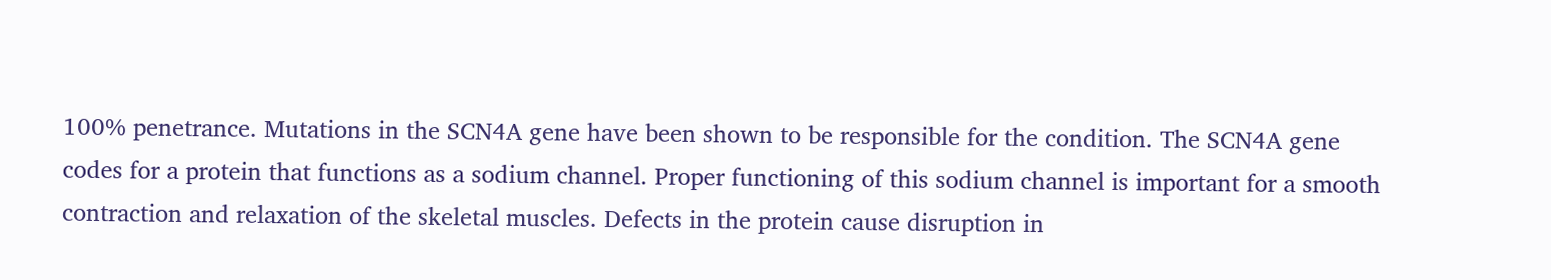100% penetrance. Mutations in the SCN4A gene have been shown to be responsible for the condition. The SCN4A gene codes for a protein that functions as a sodium channel. Proper functioning of this sodium channel is important for a smooth contraction and relaxation of the skeletal muscles. Defects in the protein cause disruption in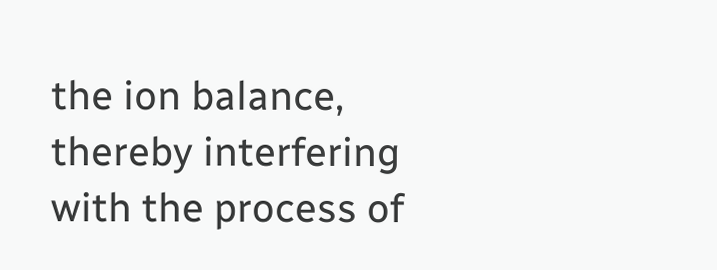the ion balance, thereby interfering with the process of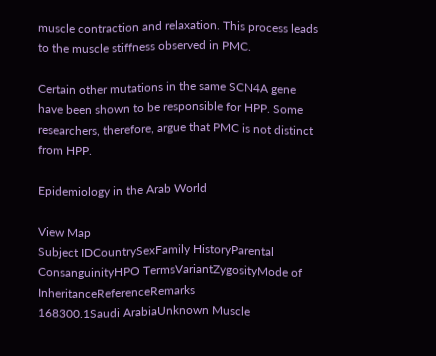muscle contraction and relaxation. This process leads to the muscle stiffness observed in PMC.

Certain other mutations in the same SCN4A gene have been shown to be responsible for HPP. Some researchers, therefore, argue that PMC is not distinct from HPP.

Epidemiology in the Arab World

View Map
Subject IDCountrySexFamily HistoryParental ConsanguinityHPO TermsVariantZygosityMode of InheritanceReferenceRemarks
168300.1Saudi ArabiaUnknown Muscle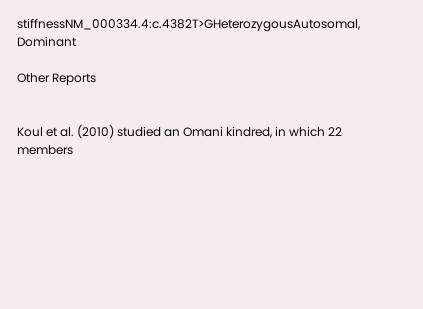stiffnessNM_000334.4:c.4382T>GHeterozygousAutosomal, Dominant

Other Reports


Koul et al. (2010) studied an Omani kindred, in which 22 members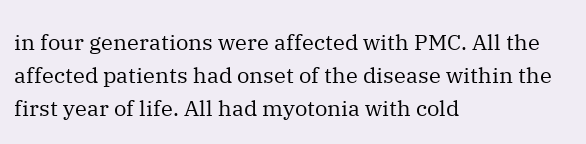in four generations were affected with PMC. All the affected patients had onset of the disease within the first year of life. All had myotonia with cold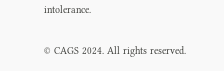intolerance.

© CAGS 2024. All rights reserved.